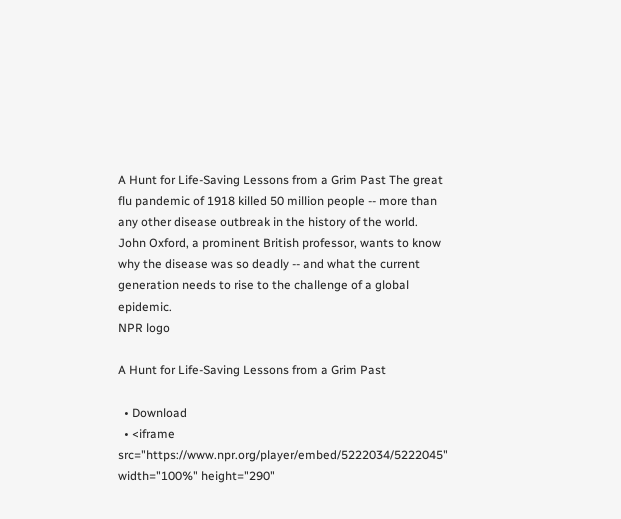A Hunt for Life-Saving Lessons from a Grim Past The great flu pandemic of 1918 killed 50 million people -- more than any other disease outbreak in the history of the world. John Oxford, a prominent British professor, wants to know why the disease was so deadly -- and what the current generation needs to rise to the challenge of a global epidemic.
NPR logo

A Hunt for Life-Saving Lessons from a Grim Past

  • Download
  • <iframe src="https://www.npr.org/player/embed/5222034/5222045" width="100%" height="290"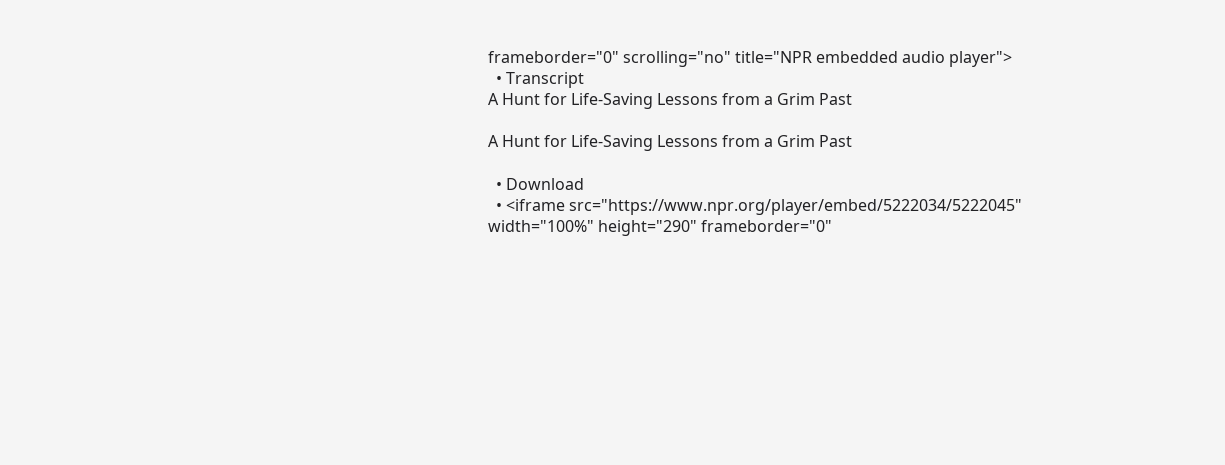frameborder="0" scrolling="no" title="NPR embedded audio player">
  • Transcript
A Hunt for Life-Saving Lessons from a Grim Past

A Hunt for Life-Saving Lessons from a Grim Past

  • Download
  • <iframe src="https://www.npr.org/player/embed/5222034/5222045" width="100%" height="290" frameborder="0"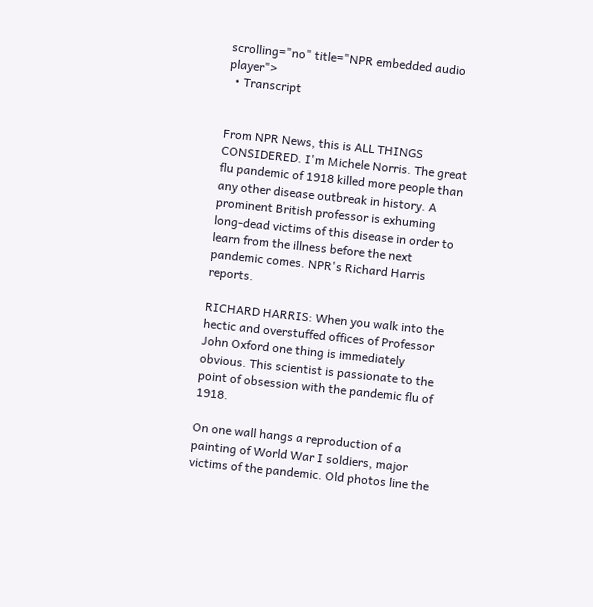scrolling="no" title="NPR embedded audio player">
  • Transcript


From NPR News, this is ALL THINGS CONSIDERED. I'm Michele Norris. The great flu pandemic of 1918 killed more people than any other disease outbreak in history. A prominent British professor is exhuming long-dead victims of this disease in order to learn from the illness before the next pandemic comes. NPR's Richard Harris reports.

RICHARD HARRIS: When you walk into the hectic and overstuffed offices of Professor John Oxford one thing is immediately obvious. This scientist is passionate to the point of obsession with the pandemic flu of 1918.

On one wall hangs a reproduction of a painting of World War I soldiers, major victims of the pandemic. Old photos line the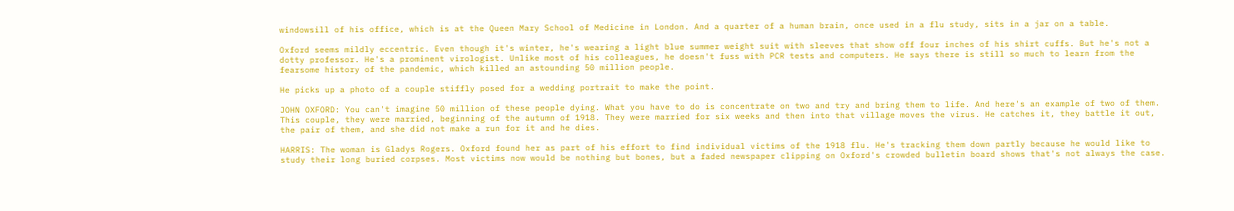windowsill of his office, which is at the Queen Mary School of Medicine in London. And a quarter of a human brain, once used in a flu study, sits in a jar on a table.

Oxford seems mildly eccentric. Even though it's winter, he's wearing a light blue summer weight suit with sleeves that show off four inches of his shirt cuffs. But he's not a dotty professor. He's a prominent virologist. Unlike most of his colleagues, he doesn't fuss with PCR tests and computers. He says there is still so much to learn from the fearsome history of the pandemic, which killed an astounding 50 million people.

He picks up a photo of a couple stiffly posed for a wedding portrait to make the point.

JOHN OXFORD: You can't imagine 50 million of these people dying. What you have to do is concentrate on two and try and bring them to life. And here's an example of two of them. This couple, they were married, beginning of the autumn of 1918. They were married for six weeks and then into that village moves the virus. He catches it, they battle it out, the pair of them, and she did not make a run for it and he dies.

HARRIS: The woman is Gladys Rogers. Oxford found her as part of his effort to find individual victims of the 1918 flu. He's tracking them down partly because he would like to study their long buried corpses. Most victims now would be nothing but bones, but a faded newspaper clipping on Oxford's crowded bulletin board shows that's not always the case.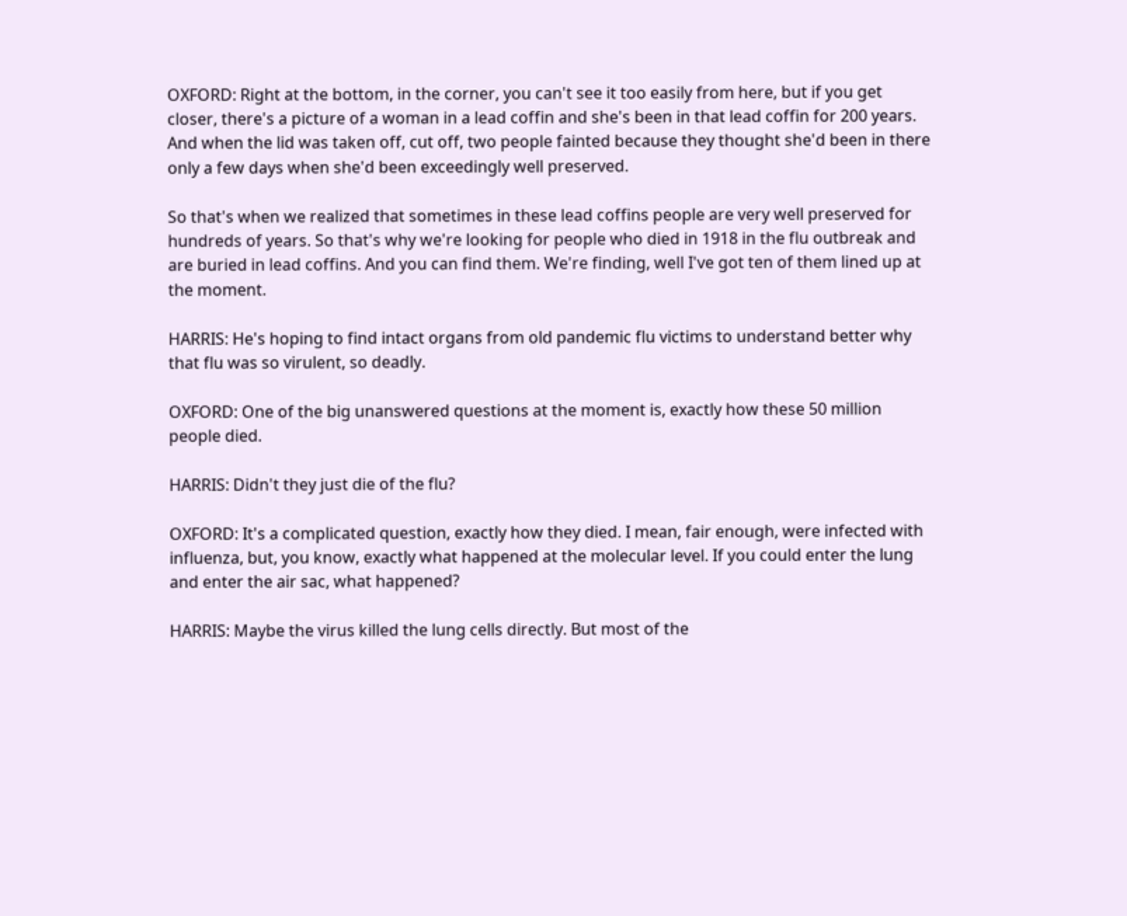OXFORD: Right at the bottom, in the corner, you can't see it too easily from here, but if you get closer, there's a picture of a woman in a lead coffin and she's been in that lead coffin for 200 years. And when the lid was taken off, cut off, two people fainted because they thought she'd been in there only a few days when she'd been exceedingly well preserved.

So that's when we realized that sometimes in these lead coffins people are very well preserved for hundreds of years. So that's why we're looking for people who died in 1918 in the flu outbreak and are buried in lead coffins. And you can find them. We're finding, well I've got ten of them lined up at the moment.

HARRIS: He's hoping to find intact organs from old pandemic flu victims to understand better why that flu was so virulent, so deadly.

OXFORD: One of the big unanswered questions at the moment is, exactly how these 50 million people died.

HARRIS: Didn't they just die of the flu?

OXFORD: It's a complicated question, exactly how they died. I mean, fair enough, were infected with influenza, but, you know, exactly what happened at the molecular level. If you could enter the lung and enter the air sac, what happened?

HARRIS: Maybe the virus killed the lung cells directly. But most of the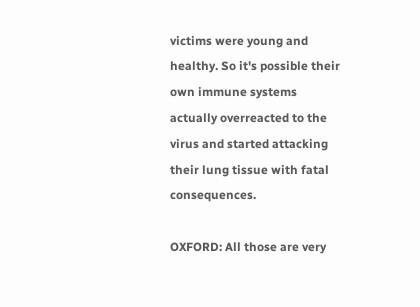victims were young and healthy. So it's possible their own immune systems actually overreacted to the virus and started attacking their lung tissue with fatal consequences.

OXFORD: All those are very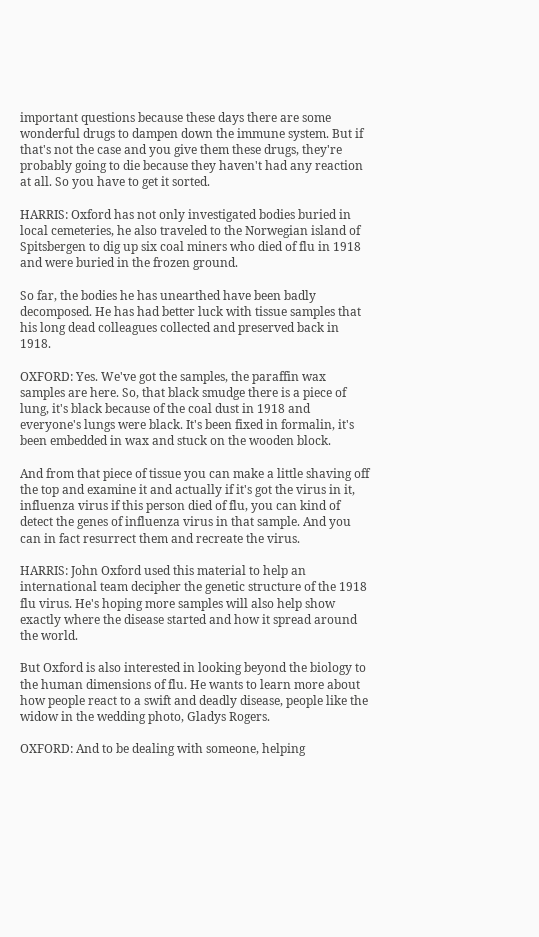important questions because these days there are some wonderful drugs to dampen down the immune system. But if that's not the case and you give them these drugs, they're probably going to die because they haven't had any reaction at all. So you have to get it sorted.

HARRIS: Oxford has not only investigated bodies buried in local cemeteries, he also traveled to the Norwegian island of Spitsbergen to dig up six coal miners who died of flu in 1918 and were buried in the frozen ground.

So far, the bodies he has unearthed have been badly decomposed. He has had better luck with tissue samples that his long dead colleagues collected and preserved back in 1918.

OXFORD: Yes. We've got the samples, the paraffin wax samples are here. So, that black smudge there is a piece of lung, it's black because of the coal dust in 1918 and everyone's lungs were black. It's been fixed in formalin, it's been embedded in wax and stuck on the wooden block.

And from that piece of tissue you can make a little shaving off the top and examine it and actually if it's got the virus in it, influenza virus if this person died of flu, you can kind of detect the genes of influenza virus in that sample. And you can in fact resurrect them and recreate the virus.

HARRIS: John Oxford used this material to help an international team decipher the genetic structure of the 1918 flu virus. He's hoping more samples will also help show exactly where the disease started and how it spread around the world.

But Oxford is also interested in looking beyond the biology to the human dimensions of flu. He wants to learn more about how people react to a swift and deadly disease, people like the widow in the wedding photo, Gladys Rogers.

OXFORD: And to be dealing with someone, helping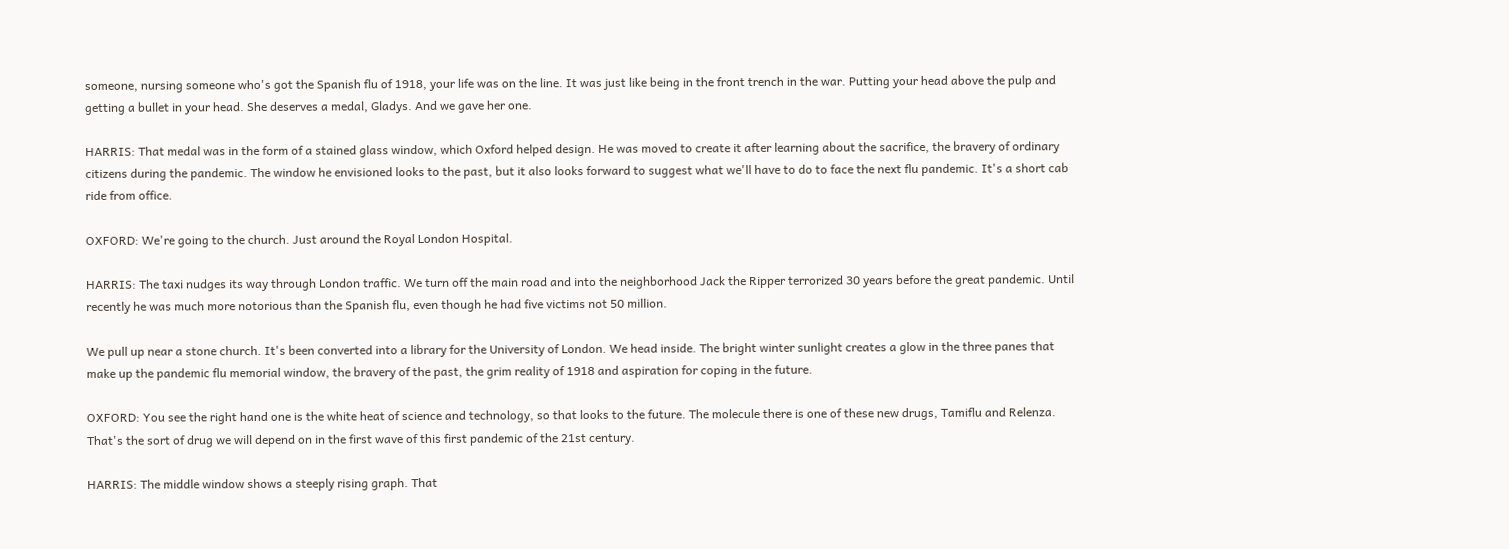someone, nursing someone who's got the Spanish flu of 1918, your life was on the line. It was just like being in the front trench in the war. Putting your head above the pulp and getting a bullet in your head. She deserves a medal, Gladys. And we gave her one.

HARRIS: That medal was in the form of a stained glass window, which Oxford helped design. He was moved to create it after learning about the sacrifice, the bravery of ordinary citizens during the pandemic. The window he envisioned looks to the past, but it also looks forward to suggest what we'll have to do to face the next flu pandemic. It's a short cab ride from office.

OXFORD: We're going to the church. Just around the Royal London Hospital.

HARRIS: The taxi nudges its way through London traffic. We turn off the main road and into the neighborhood Jack the Ripper terrorized 30 years before the great pandemic. Until recently he was much more notorious than the Spanish flu, even though he had five victims not 50 million.

We pull up near a stone church. It's been converted into a library for the University of London. We head inside. The bright winter sunlight creates a glow in the three panes that make up the pandemic flu memorial window, the bravery of the past, the grim reality of 1918 and aspiration for coping in the future.

OXFORD: You see the right hand one is the white heat of science and technology, so that looks to the future. The molecule there is one of these new drugs, Tamiflu and Relenza. That's the sort of drug we will depend on in the first wave of this first pandemic of the 21st century.

HARRIS: The middle window shows a steeply rising graph. That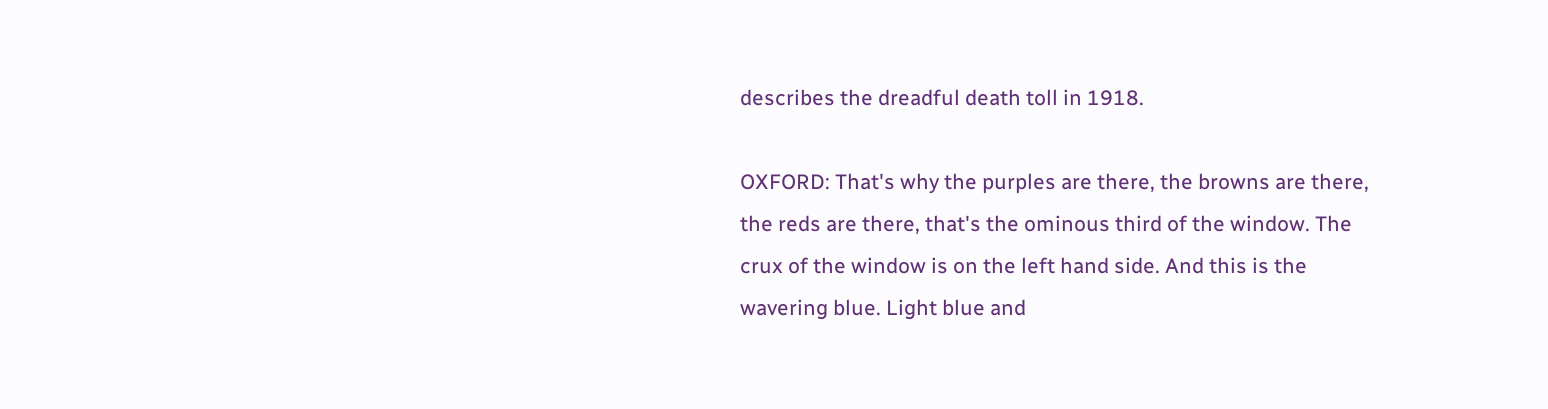describes the dreadful death toll in 1918.

OXFORD: That's why the purples are there, the browns are there, the reds are there, that's the ominous third of the window. The crux of the window is on the left hand side. And this is the wavering blue. Light blue and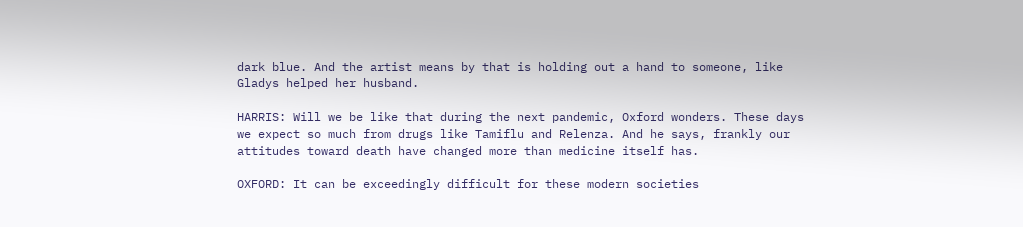dark blue. And the artist means by that is holding out a hand to someone, like Gladys helped her husband.

HARRIS: Will we be like that during the next pandemic, Oxford wonders. These days we expect so much from drugs like Tamiflu and Relenza. And he says, frankly our attitudes toward death have changed more than medicine itself has.

OXFORD: It can be exceedingly difficult for these modern societies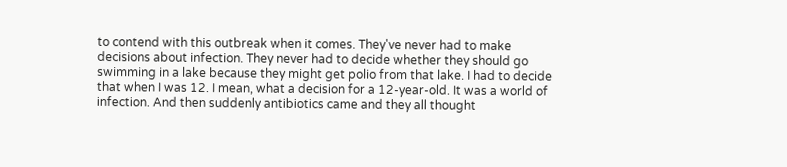to contend with this outbreak when it comes. They've never had to make decisions about infection. They never had to decide whether they should go swimming in a lake because they might get polio from that lake. I had to decide that when I was 12. I mean, what a decision for a 12-year-old. It was a world of infection. And then suddenly antibiotics came and they all thought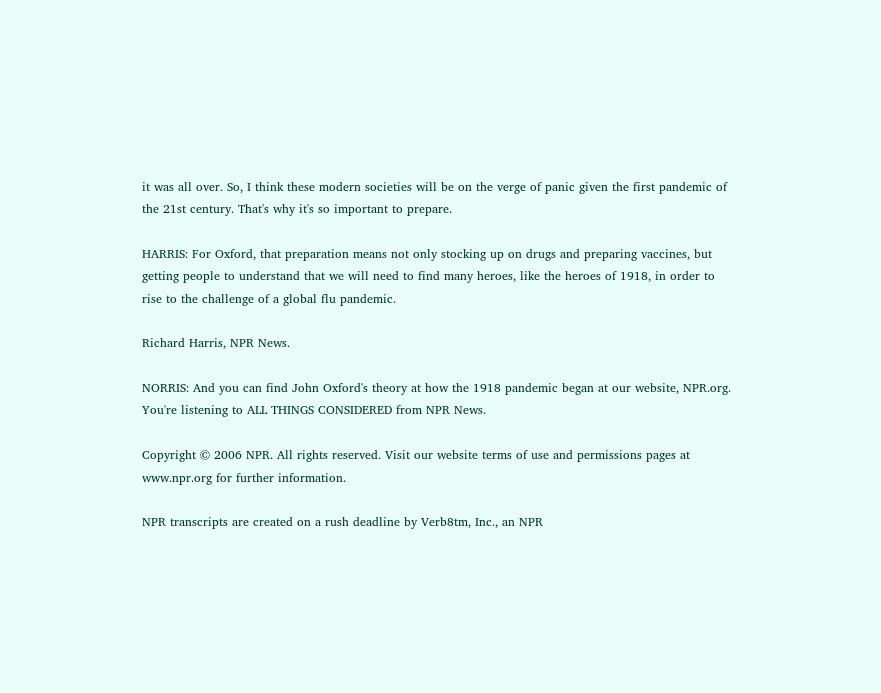it was all over. So, I think these modern societies will be on the verge of panic given the first pandemic of the 21st century. That's why it's so important to prepare.

HARRIS: For Oxford, that preparation means not only stocking up on drugs and preparing vaccines, but getting people to understand that we will need to find many heroes, like the heroes of 1918, in order to rise to the challenge of a global flu pandemic.

Richard Harris, NPR News.

NORRIS: And you can find John Oxford's theory at how the 1918 pandemic began at our website, NPR.org. You're listening to ALL THINGS CONSIDERED from NPR News.

Copyright © 2006 NPR. All rights reserved. Visit our website terms of use and permissions pages at www.npr.org for further information.

NPR transcripts are created on a rush deadline by Verb8tm, Inc., an NPR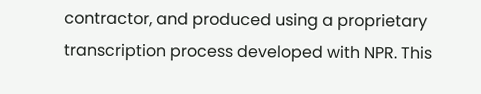contractor, and produced using a proprietary transcription process developed with NPR. This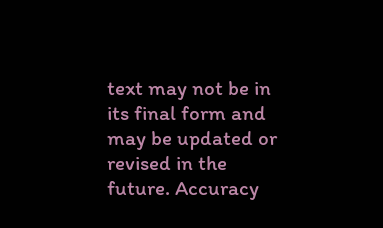text may not be in its final form and may be updated or revised in the future. Accuracy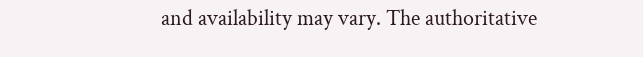and availability may vary. The authoritative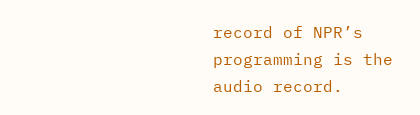record of NPR’s programming is the audio record.